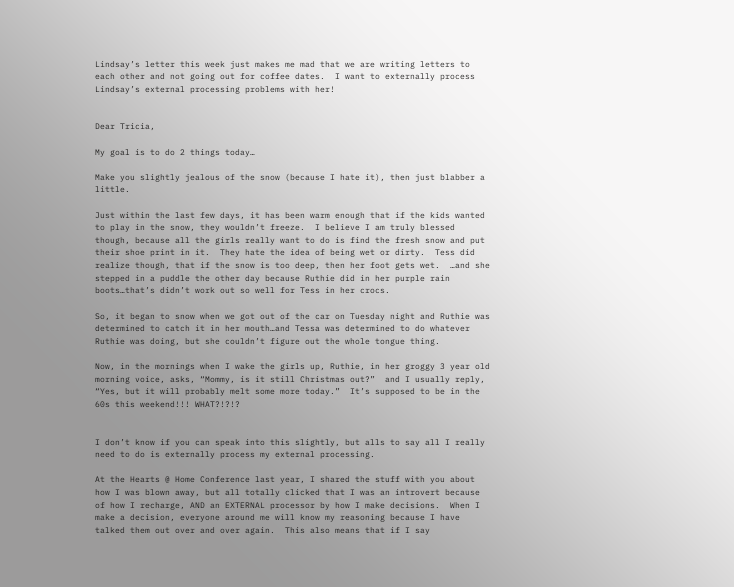Lindsay’s letter this week just makes me mad that we are writing letters to each other and not going out for coffee dates.  I want to externally process Lindsay’s external processing problems with her!


Dear Tricia,

My goal is to do 2 things today…

Make you slightly jealous of the snow (because I hate it), then just blabber a little.

Just within the last few days, it has been warm enough that if the kids wanted to play in the snow, they wouldn’t freeze.  I believe I am truly blessed though, because all the girls really want to do is find the fresh snow and put their shoe print in it.  They hate the idea of being wet or dirty.  Tess did realize though, that if the snow is too deep, then her foot gets wet.  …and she stepped in a puddle the other day because Ruthie did in her purple rain boots…that’s didn’t work out so well for Tess in her crocs.

So, it began to snow when we got out of the car on Tuesday night and Ruthie was determined to catch it in her mouth…and Tessa was determined to do whatever Ruthie was doing, but she couldn’t figure out the whole tongue thing.

Now, in the mornings when I wake the girls up, Ruthie, in her groggy 3 year old morning voice, asks, “Mommy, is it still Christmas out?”  and I usually reply, “Yes, but it will probably melt some more today.”  It’s supposed to be in the 60s this weekend!!! WHAT?!?!?


I don’t know if you can speak into this slightly, but alls to say all I really need to do is externally process my external processing.

At the Hearts @ Home Conference last year, I shared the stuff with you about how I was blown away, but all totally clicked that I was an introvert because of how I recharge, AND an EXTERNAL processor by how I make decisions.  When I make a decision, everyone around me will know my reasoning because I have talked them out over and over again.  This also means that if I say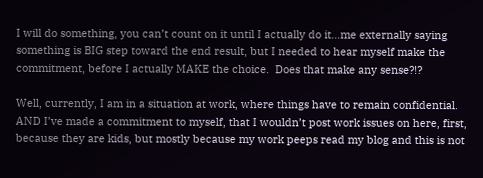I will do something, you can’t count on it until I actually do it…me externally saying something is BIG step toward the end result, but I needed to hear myself make the commitment, before I actually MAKE the choice.  Does that make any sense?!?

Well, currently, I am in a situation at work, where things have to remain confidential.  AND I’ve made a commitment to myself, that I wouldn’t post work issues on here, first, because they are kids, but mostly because my work peeps read my blog and this is not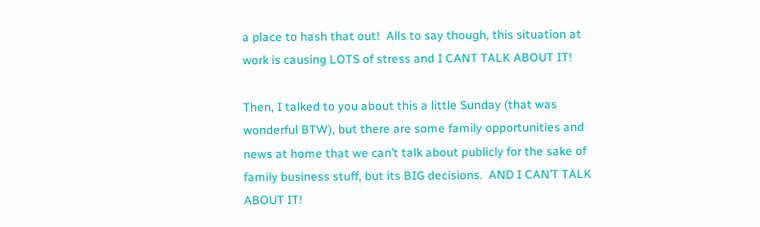a place to hash that out!  Alls to say though, this situation at work is causing LOTS of stress and I CANT TALK ABOUT IT!

Then, I talked to you about this a little Sunday (that was wonderful BTW), but there are some family opportunities and news at home that we can’t talk about publicly for the sake of family business stuff, but its BIG decisions.  AND I CAN’T TALK ABOUT IT!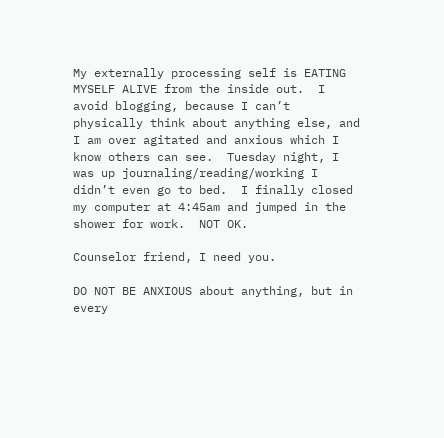My externally processing self is EATING MYSELF ALIVE from the inside out.  I avoid blogging, because I can’t physically think about anything else, and I am over agitated and anxious which I know others can see.  Tuesday night, I was up journaling/reading/working I didn’t even go to bed.  I finally closed my computer at 4:45am and jumped in the shower for work.  NOT OK.

Counselor friend, I need you.

DO NOT BE ANXIOUS about anything, but in every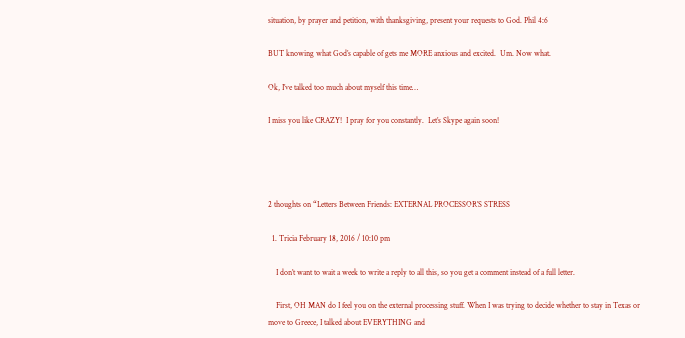situation, by prayer and petition, with thanksgiving, present your requests to God. Phil 4:6

BUT knowing what God’s capable of gets me MORE anxious and excited.  Um. Now what.

Ok, I’ve talked too much about myself this time…

I miss you like CRAZY!  I pray for you constantly.  Let’s Skype again soon!




2 thoughts on “Letters Between Friends: EXTERNAL PROCESSOR’S STRESS

  1. Tricia February 18, 2016 / 10:10 pm

    I don’t want to wait a week to write a reply to all this, so you get a comment instead of a full letter.

    First, OH MAN do I feel you on the external processing stuff. When I was trying to decide whether to stay in Texas or move to Greece, I talked about EVERYTHING and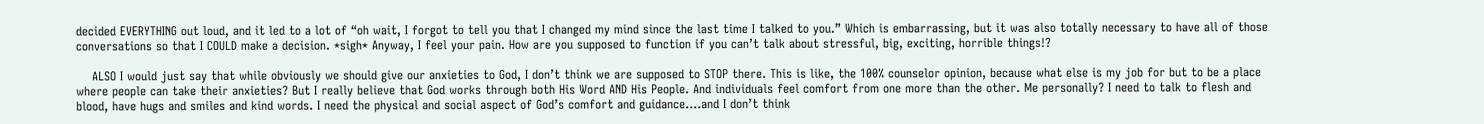decided EVERYTHING out loud, and it led to a lot of “oh wait, I forgot to tell you that I changed my mind since the last time I talked to you.” Which is embarrassing, but it was also totally necessary to have all of those conversations so that I COULD make a decision. *sigh* Anyway, I feel your pain. How are you supposed to function if you can’t talk about stressful, big, exciting, horrible things!?

    ALSO I would just say that while obviously we should give our anxieties to God, I don’t think we are supposed to STOP there. This is like, the 100% counselor opinion, because what else is my job for but to be a place where people can take their anxieties? But I really believe that God works through both His Word AND His People. And individuals feel comfort from one more than the other. Me personally? I need to talk to flesh and blood, have hugs and smiles and kind words. I need the physical and social aspect of God’s comfort and guidance….and I don’t think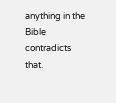anything in the Bible contradicts that.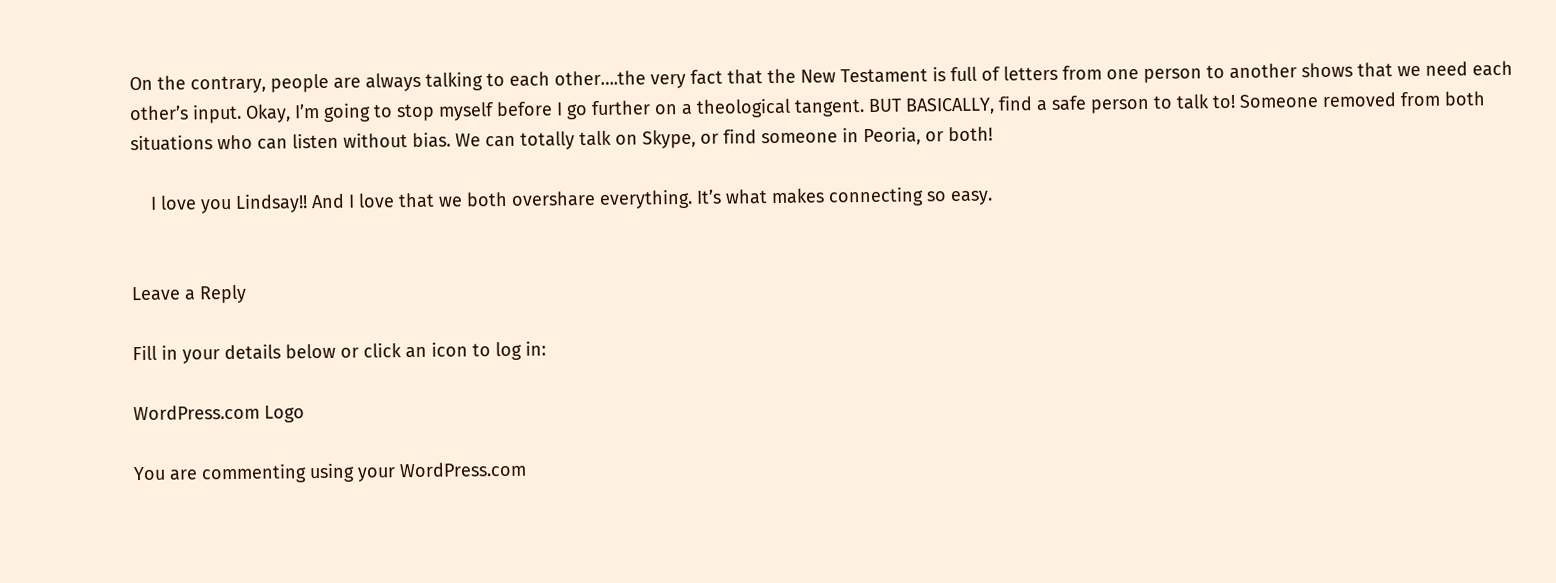On the contrary, people are always talking to each other….the very fact that the New Testament is full of letters from one person to another shows that we need each other’s input. Okay, I’m going to stop myself before I go further on a theological tangent. BUT BASICALLY, find a safe person to talk to! Someone removed from both situations who can listen without bias. We can totally talk on Skype, or find someone in Peoria, or both!

    I love you Lindsay!! And I love that we both overshare everything. It’s what makes connecting so easy.


Leave a Reply

Fill in your details below or click an icon to log in:

WordPress.com Logo

You are commenting using your WordPress.com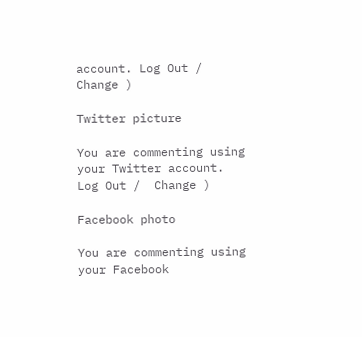account. Log Out /  Change )

Twitter picture

You are commenting using your Twitter account. Log Out /  Change )

Facebook photo

You are commenting using your Facebook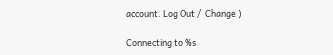account. Log Out /  Change )

Connecting to %s